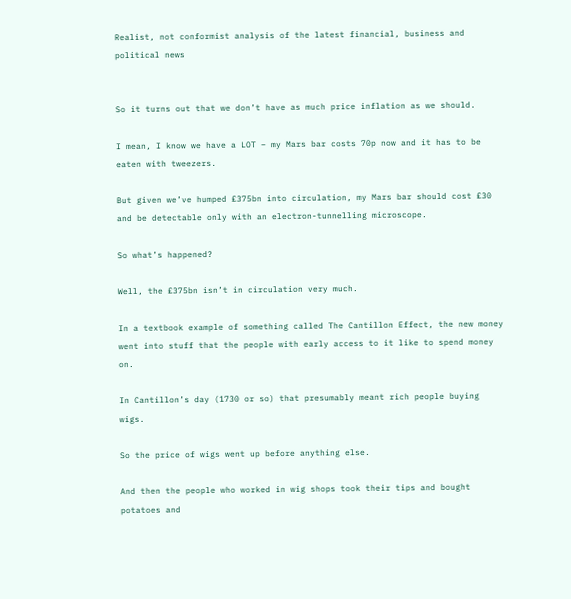Realist, not conformist analysis of the latest financial, business and political news


So it turns out that we don’t have as much price inflation as we should.

I mean, I know we have a LOT – my Mars bar costs 70p now and it has to be eaten with tweezers.

But given we’ve humped £375bn into circulation, my Mars bar should cost £30 and be detectable only with an electron-tunnelling microscope.

So what’s happened?

Well, the £375bn isn’t in circulation very much.

In a textbook example of something called The Cantillon Effect, the new money went into stuff that the people with early access to it like to spend money on.

In Cantillon’s day (1730 or so) that presumably meant rich people buying wigs.

So the price of wigs went up before anything else.

And then the people who worked in wig shops took their tips and bought potatoes and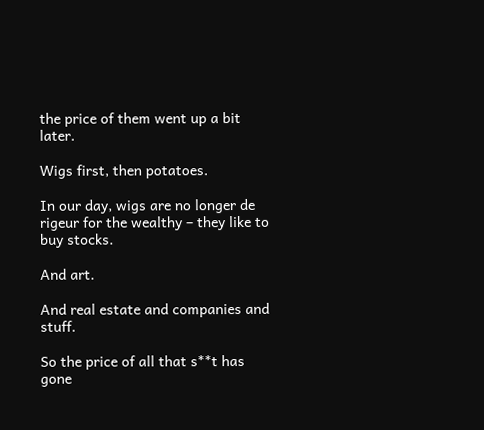the price of them went up a bit later.

Wigs first, then potatoes.

In our day, wigs are no longer de rigeur for the wealthy – they like to buy stocks.

And art.

And real estate and companies and stuff.

So the price of all that s**t has gone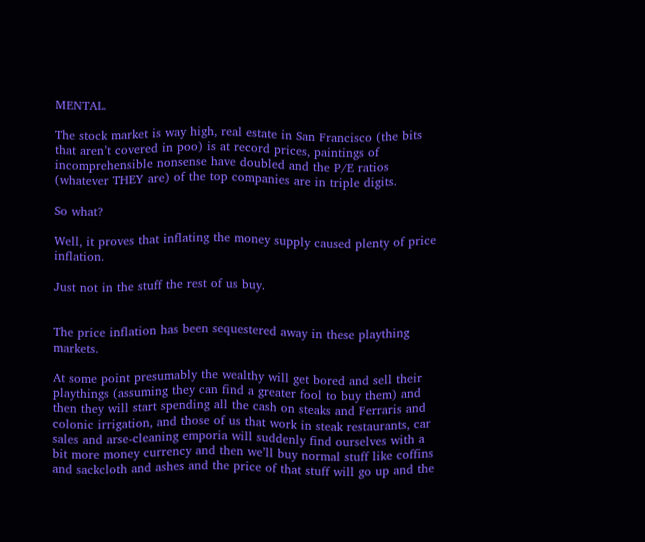MENTAL.

The stock market is way high, real estate in San Francisco (the bits that aren’t covered in poo) is at record prices, paintings of incomprehensible nonsense have doubled and the P/E ratios (whatever THEY are) of the top companies are in triple digits.

So what?

Well, it proves that inflating the money supply caused plenty of price inflation.

Just not in the stuff the rest of us buy.


The price inflation has been sequestered away in these plaything markets.

At some point presumably the wealthy will get bored and sell their playthings (assuming they can find a greater fool to buy them) and then they will start spending all the cash on steaks and Ferraris and colonic irrigation, and those of us that work in steak restaurants, car sales and arse-cleaning emporia will suddenly find ourselves with a bit more money currency and then we’ll buy normal stuff like coffins and sackcloth and ashes and the price of that stuff will go up and the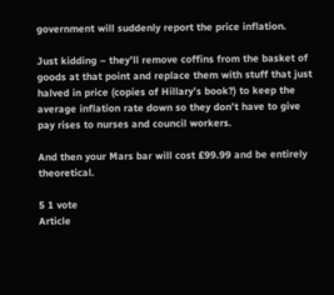government will suddenly report the price inflation.

Just kidding – they’ll remove coffins from the basket of goods at that point and replace them with stuff that just halved in price (copies of Hillary’s book?) to keep the average inflation rate down so they don’t have to give pay rises to nurses and council workers.

And then your Mars bar will cost £99.99 and be entirely theoretical.

5 1 vote
Article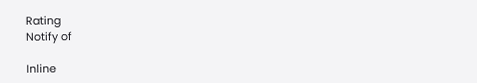Rating
Notify of

Inline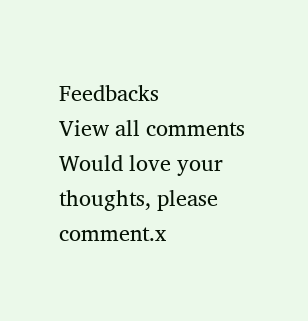Feedbacks
View all comments
Would love your thoughts, please comment.x